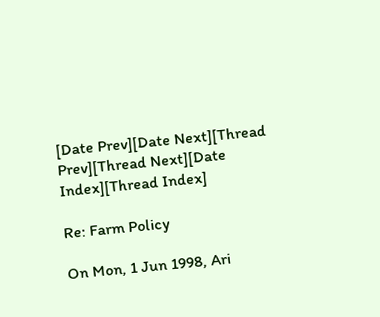[Date Prev][Date Next][Thread Prev][Thread Next][Date Index][Thread Index]

Re: Farm Policy

On Mon, 1 Jun 1998, Ari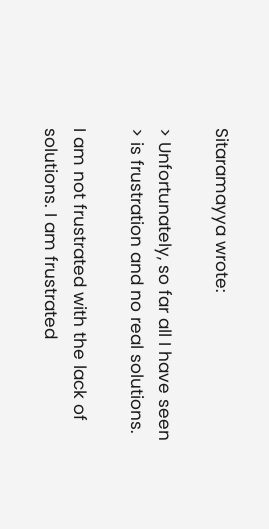Sitaramayya wrote:

> Unfortunately, so far all I have seen
> is frustration and no real solutions.

I am not frustrated with the lack of solutions. I am frustrated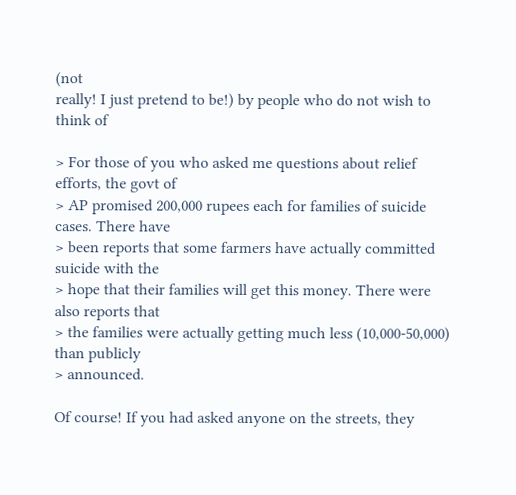(not
really! I just pretend to be!) by people who do not wish to think of

> For those of you who asked me questions about relief efforts, the govt of
> AP promised 200,000 rupees each for families of suicide cases. There have
> been reports that some farmers have actually committed suicide with the
> hope that their families will get this money. There were also reports that
> the families were actually getting much less (10,000-50,000) than publicly
> announced.

Of course! If you had asked anyone on the streets, they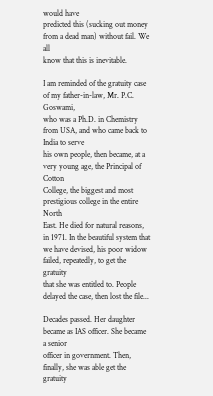would have
predicted this (sucking out money from a dead man) without fail. We all
know that this is inevitable.

I am reminded of the gratuity case of my father-in-law, Mr. P.C.  Goswami,
who was a Ph.D. in Chemistry from USA, and who came back to India to serve
his own people, then became, at a very young age, the Principal of Cotton
College, the biggest and most prestigious college in the entire North
East. He died for natural reasons, in 1971. In the beautiful system that
we have devised, his poor widow failed, repeatedly, to get the gratuity
that she was entitled to. People delayed the case, then lost the file...

Decades passed. Her daughter became as IAS officer. She became a senior
officer in government. Then, finally, she was able get the gratuity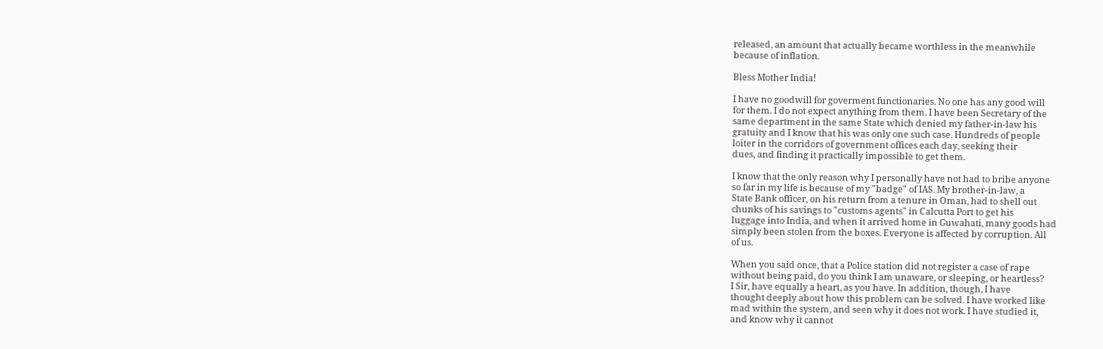released, an amount that actually became worthless in the meanwhile
because of inflation.

Bless Mother India!

I have no goodwill for goverment functionaries. No one has any good will
for them. I do not expect anything from them. I have been Secretary of the
same department in the same State which denied my father-in-law his
gratuity and I know that his was only one such case. Hundreds of people
loiter in the corridors of government offices each day, seeking their
dues, and finding it practically impossible to get them.

I know that the only reason why I personally have not had to bribe anyone
so far in my life is because of my "badge" of IAS. My brother-in-law, a
State Bank officer, on his return from a tenure in Oman, had to shell out
chunks of his savings to "customs agents" in Calcutta Port to get his
luggage into India, and when it arrived home in Guwahati, many goods had
simply been stolen from the boxes. Everyone is affected by corruption. All
of us.

When you said once, that a Police station did not register a case of rape
without being paid, do you think I am unaware, or sleeping, or heartless?
I Sir, have equally a heart, as you have. In addition, though, I have
thought deeply about how this problem can be solved. I have worked like
mad within the system, and seen why it does not work. I have studied it,
and know why it cannot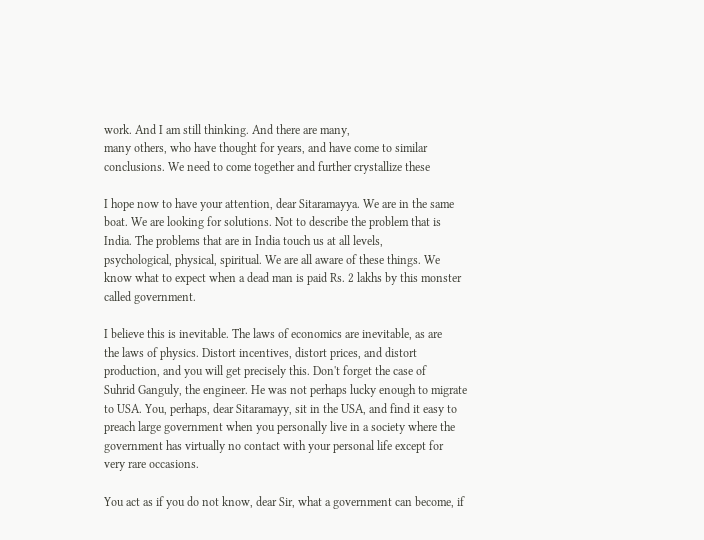work. And I am still thinking. And there are many,
many others, who have thought for years, and have come to similar
conclusions. We need to come together and further crystallize these

I hope now to have your attention, dear Sitaramayya. We are in the same
boat. We are looking for solutions. Not to describe the problem that is
India. The problems that are in India touch us at all levels,
psychological, physical, spiritual. We are all aware of these things. We
know what to expect when a dead man is paid Rs. 2 lakhs by this monster
called government.

I believe this is inevitable. The laws of economics are inevitable, as are
the laws of physics. Distort incentives, distort prices, and distort
production, and you will get precisely this. Don't forget the case of
Suhrid Ganguly, the engineer. He was not perhaps lucky enough to migrate
to USA. You, perhaps, dear Sitaramayy, sit in the USA, and find it easy to
preach large government when you personally live in a society where the
government has virtually no contact with your personal life except for
very rare occasions.

You act as if you do not know, dear Sir, what a government can become, if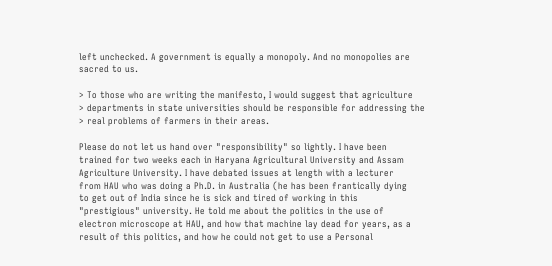left unchecked. A government is equally a monopoly. And no monopolies are
sacred to us.

> To those who are writing the manifesto, I would suggest that agriculture
> departments in state universities should be responsible for addressing the
> real problems of farmers in their areas.

Please do not let us hand over "responsibility" so lightly. I have been
trained for two weeks each in Haryana Agricultural University and Assam
Agriculture University. I have debated issues at length with a lecturer
from HAU who was doing a Ph.D. in Australia (he has been frantically dying
to get out of India since he is sick and tired of working in this
"prestigious" university. He told me about the politics in the use of
electron microscope at HAU, and how that machine lay dead for years, as a
result of this politics, and how he could not get to use a Personal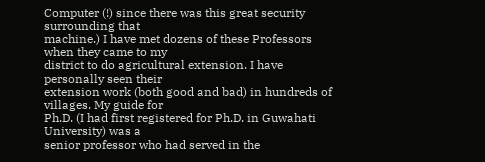Computer (!) since there was this great security surrounding that
machine.) I have met dozens of these Professors when they came to my
district to do agricultural extension. I have personally seen their
extension work (both good and bad) in hundreds of villages. My guide for
Ph.D. (I had first registered for Ph.D. in Guwahati University) was a
senior professor who had served in the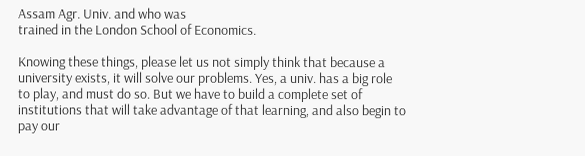Assam Agr. Univ. and who was
trained in the London School of Economics.

Knowing these things, please let us not simply think that because a
university exists, it will solve our problems. Yes, a univ. has a big role
to play, and must do so. But we have to build a complete set of
institutions that will take advantage of that learning, and also begin to
pay our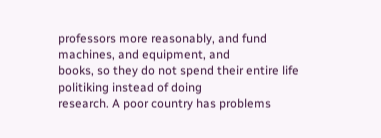professors more reasonably, and fund machines, and equipment, and
books, so they do not spend their entire life politiking instead of doing
research. A poor country has problems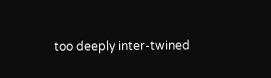too deeply inter-twined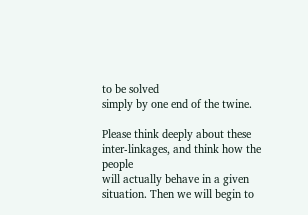to be solved
simply by one end of the twine.

Please think deeply about these inter-linkages, and think how the people
will actually behave in a given situation. Then we will begin to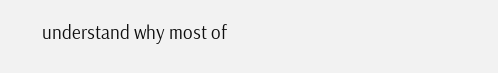understand why most of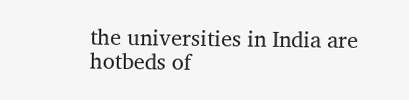the universities in India are hotbeds of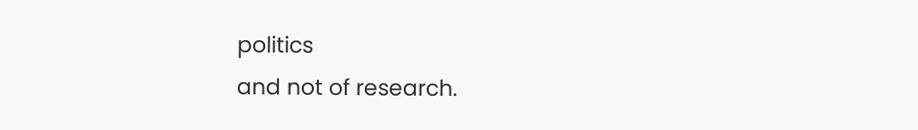politics
and not of research.